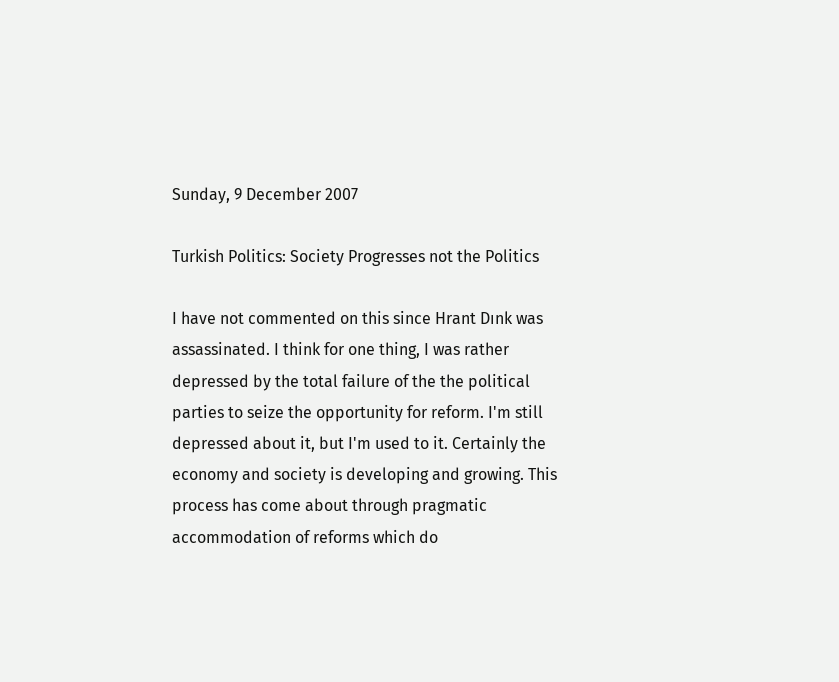Sunday, 9 December 2007

Turkish Politics: Society Progresses not the Politics

I have not commented on this since Hrant Dınk was assassinated. I think for one thing, I was rather depressed by the total failure of the the political parties to seize the opportunity for reform. I'm still depressed about it, but I'm used to it. Certainly the economy and society is developing and growing. This process has come about through pragmatic accommodation of reforms which do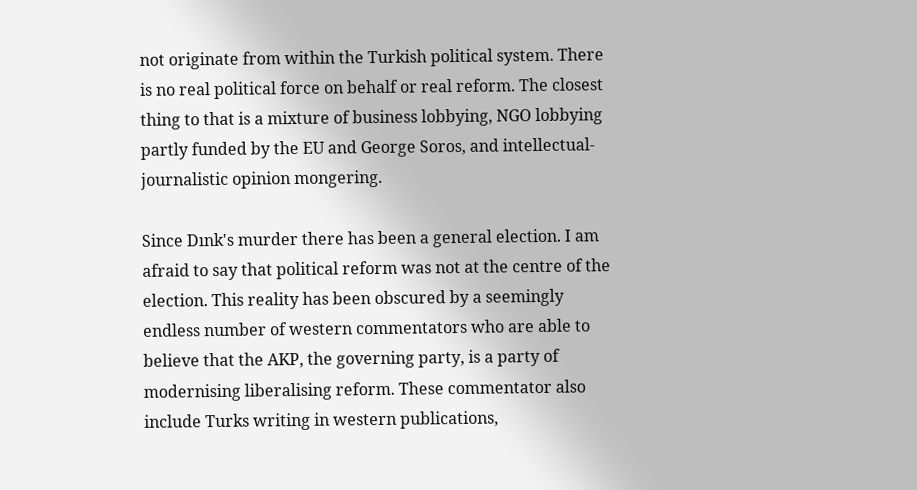not originate from within the Turkish political system. There is no real political force on behalf or real reform. The closest thing to that is a mixture of business lobbying, NGO lobbying partly funded by the EU and George Soros, and intellectual-journalistic opinion mongering.

Since Dınk's murder there has been a general election. I am afraid to say that political reform was not at the centre of the election. This reality has been obscured by a seemingly endless number of western commentators who are able to believe that the AKP, the governing party, is a party of modernising liberalising reform. These commentator also include Turks writing in western publications,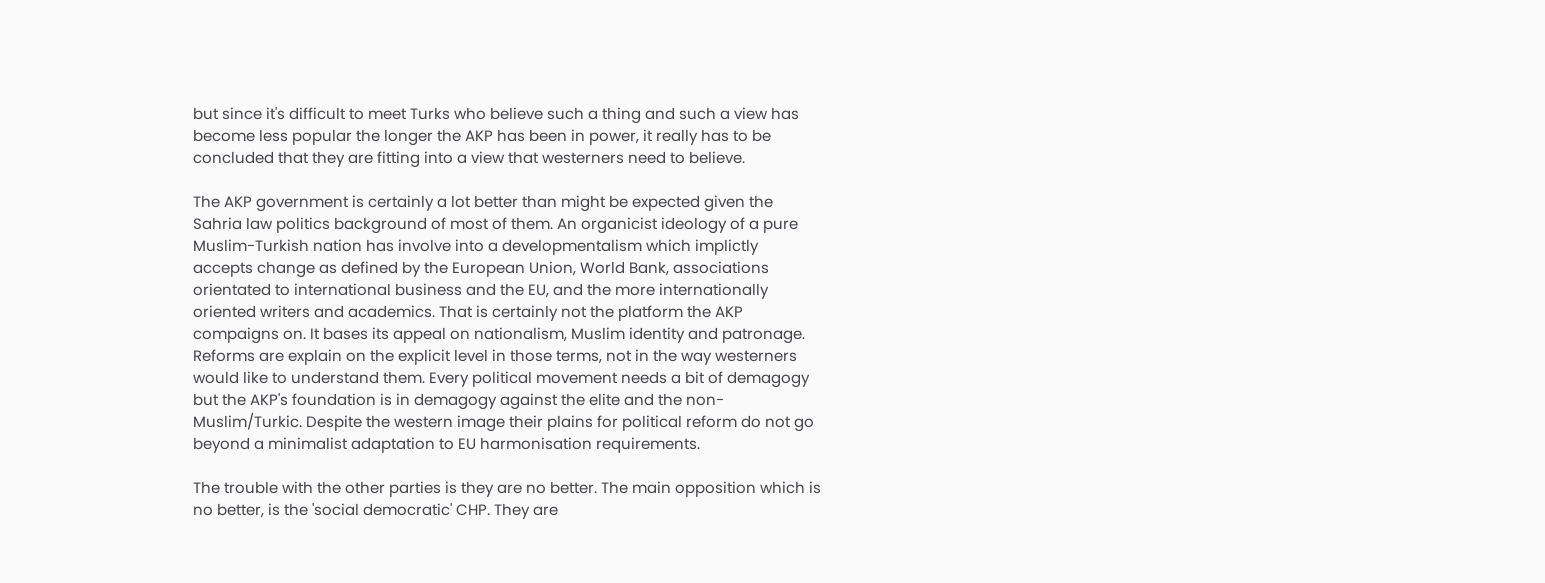but since it's difficult to meet Turks who believe such a thing and such a view has become less popular the longer the AKP has been in power, it really has to be concluded that they are fitting into a view that westerners need to believe.

The AKP government is certainly a lot better than might be expected given the Sahria law politics background of most of them. An organicist ideology of a pure Muslim-Turkish nation has involve into a developmentalism which implictly accepts change as defined by the European Union, World Bank, associations orientated to international business and the EU, and the more internationally oriented writers and academics. That is certainly not the platform the AKP compaigns on. It bases its appeal on nationalism, Muslim identity and patronage. Reforms are explain on the explicit level in those terms, not in the way westerners would like to understand them. Every political movement needs a bit of demagogy but the AKP's foundation is in demagogy against the elite and the non-Muslim/Turkic. Despite the western image their plains for political reform do not go beyond a minimalist adaptation to EU harmonisation requirements.

The trouble with the other parties is they are no better. The main opposition which is no better, is the 'social democratic' CHP. They are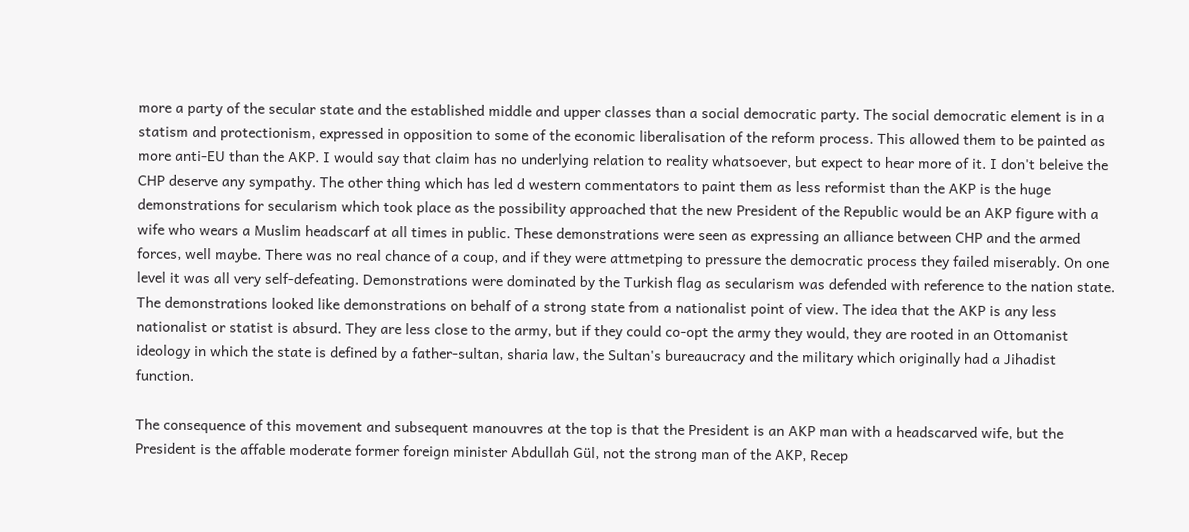more a party of the secular state and the established middle and upper classes than a social democratic party. The social democratic element is in a statism and protectionism, expressed in opposition to some of the economic liberalisation of the reform process. This allowed them to be painted as more anti-EU than the AKP. I would say that claim has no underlying relation to reality whatsoever, but expect to hear more of it. I don't beleive the CHP deserve any sympathy. The other thing which has led d western commentators to paint them as less reformist than the AKP is the huge demonstrations for secularism which took place as the possibility approached that the new President of the Republic would be an AKP figure with a wife who wears a Muslim headscarf at all times in public. These demonstrations were seen as expressing an alliance between CHP and the armed forces, well maybe. There was no real chance of a coup, and if they were attmetping to pressure the democratic process they failed miserably. On one level it was all very self-defeating. Demonstrations were dominated by the Turkish flag as secularism was defended with reference to the nation state. The demonstrations looked like demonstrations on behalf of a strong state from a nationalist point of view. The idea that the AKP is any less nationalist or statist is absurd. They are less close to the army, but if they could co-opt the army they would, they are rooted in an Ottomanist ideology in which the state is defined by a father-sultan, sharia law, the Sultan's bureaucracy and the military which originally had a Jihadist function.

The consequence of this movement and subsequent manouvres at the top is that the President is an AKP man with a headscarved wife, but the President is the affable moderate former foreign minister Abdullah Gül, not the strong man of the AKP, Recep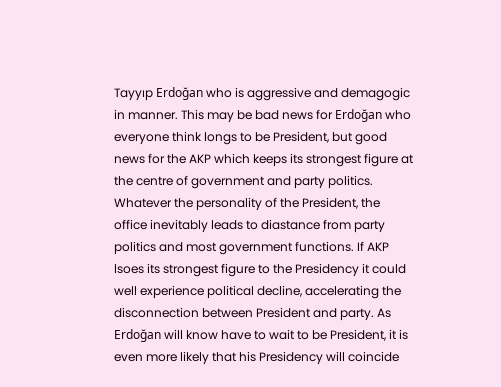Tayyıp Erdoğan who is aggressive and demagogic in manner. This may be bad news for Erdoğan who everyone think longs to be President, but good news for the AKP which keeps its strongest figure at the centre of government and party politics. Whatever the personality of the President, the office inevitably leads to diastance from party politics and most government functions. If AKP lsoes its strongest figure to the Presidency it could well experience political decline, accelerating the disconnection between President and party. As Erdoğan will know have to wait to be President, it is even more likely that his Presidency will coincide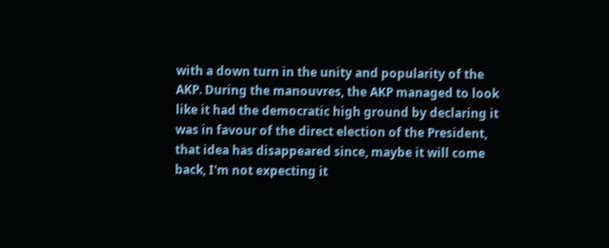with a down turn in the unity and popularity of the AKP. During the manouvres, the AKP managed to look like it had the democratic high ground by declaring it was in favour of the direct election of the President, that idea has disappeared since, maybe it will come back, I'm not expecting it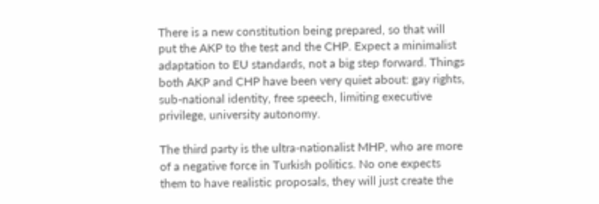There is a new constitution being prepared, so that will put the AKP to the test and the CHP. Expect a minimalist adaptation to EU standards, not a big step forward. Things both AKP and CHP have been very quiet about: gay rights, sub-national identity, free speech, limiting executive privilege, university autonomy.

The third party is the ultra-nationalist MHP, who are more of a negative force in Turkish politics. No one expects them to have realistic proposals, they will just create the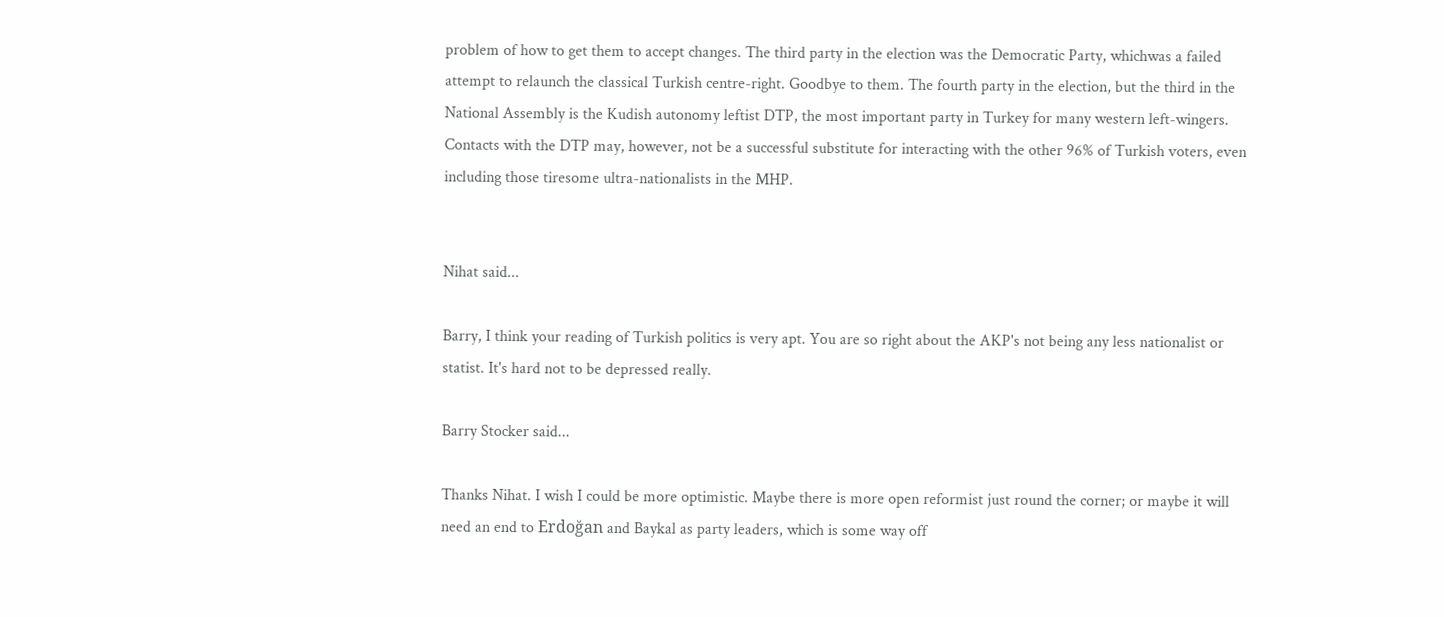problem of how to get them to accept changes. The third party in the election was the Democratic Party, whichwas a failed attempt to relaunch the classical Turkish centre-right. Goodbye to them. The fourth party in the election, but the third in the National Assembly is the Kudish autonomy leftist DTP, the most important party in Turkey for many western left-wingers. Contacts with the DTP may, however, not be a successful substitute for interacting with the other 96% of Turkish voters, even including those tiresome ultra-nationalists in the MHP.


Nihat said...

Barry, I think your reading of Turkish politics is very apt. You are so right about the AKP's not being any less nationalist or statist. It's hard not to be depressed really.

Barry Stocker said...

Thanks Nihat. I wish I could be more optimistic. Maybe there is more open reformist just round the corner; or maybe it will need an end to Erdoğan and Baykal as party leaders, which is some way off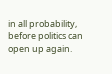in all probability, before politics can open up again.